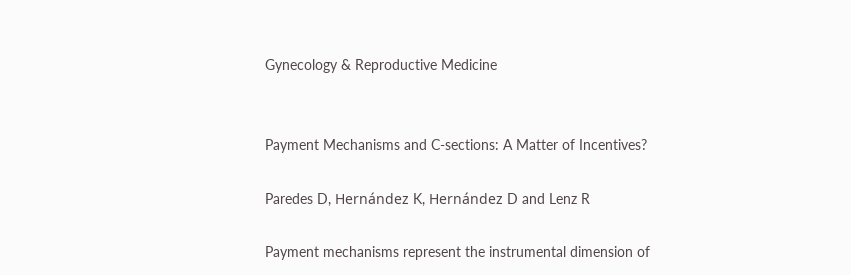Gynecology & Reproductive Medicine


Payment Mechanisms and C-sections: A Matter of Incentives?

Paredes D, Hernández K, Hernández D and Lenz R

Payment mechanisms represent the instrumental dimension of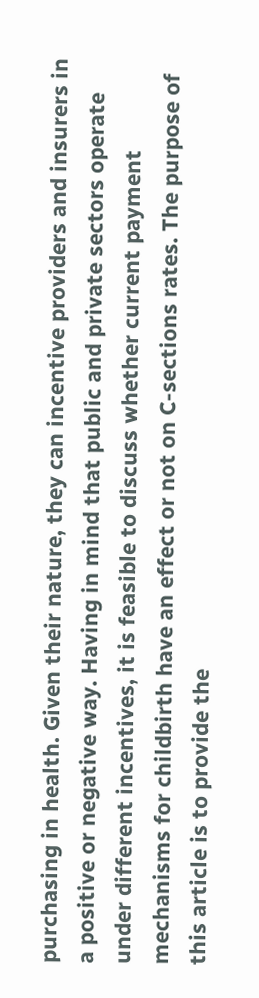purchasing in health. Given their nature, they can incentive providers and insurers in a positive or negative way. Having in mind that public and private sectors operate under different incentives, it is feasible to discuss whether current payment mechanisms for childbirth have an effect or not on C-sections rates. The purpose of this article is to provide the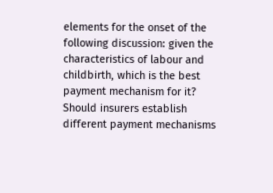elements for the onset of the following discussion: given the characteristics of labour and childbirth, which is the best payment mechanism for it? Should insurers establish different payment mechanisms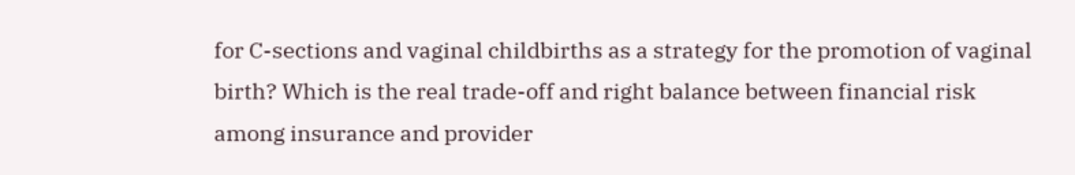for C-sections and vaginal childbirths as a strategy for the promotion of vaginal birth? Which is the real trade-off and right balance between financial risk among insurance and provider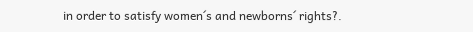in order to satisfy women´s and newborns´ rights?.